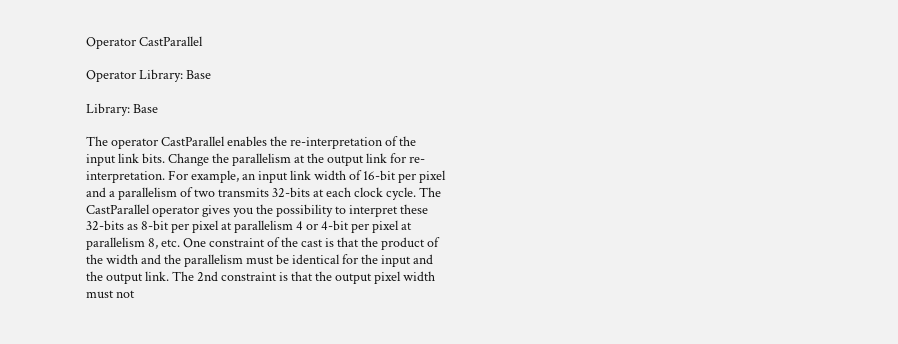Operator CastParallel

Operator Library: Base

Library: Base

The operator CastParallel enables the re-interpretation of the input link bits. Change the parallelism at the output link for re-interpretation. For example, an input link width of 16-bit per pixel and a parallelism of two transmits 32-bits at each clock cycle. The CastParallel operator gives you the possibility to interpret these 32-bits as 8-bit per pixel at parallelism 4 or 4-bit per pixel at parallelism 8, etc. One constraint of the cast is that the product of the width and the parallelism must be identical for the input and the output link. The 2nd constraint is that the output pixel width must not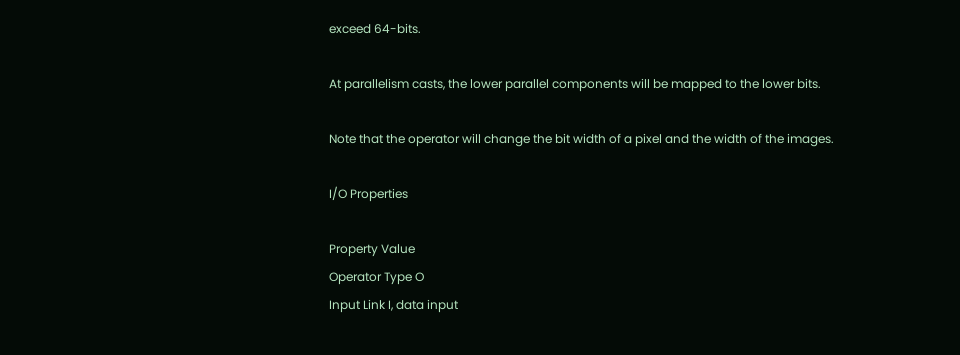exceed 64-bits.

At parallelism casts, the lower parallel components will be mapped to the lower bits.

Note that the operator will change the bit width of a pixel and the width of the images.

I/O Properties

Property Value
Operator Type O
Input Link I, data input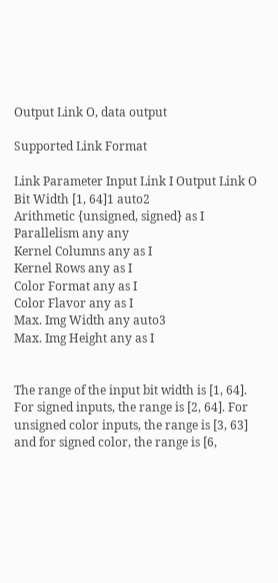Output Link O, data output

Supported Link Format

Link Parameter Input Link I Output Link O
Bit Width [1, 64]1 auto2
Arithmetic {unsigned, signed} as I
Parallelism any any
Kernel Columns any as I
Kernel Rows any as I
Color Format any as I
Color Flavor any as I
Max. Img Width any auto3
Max. Img Height any as I


The range of the input bit width is [1, 64]. For signed inputs, the range is [2, 64]. For unsigned color inputs, the range is [3, 63] and for signed color, the range is [6,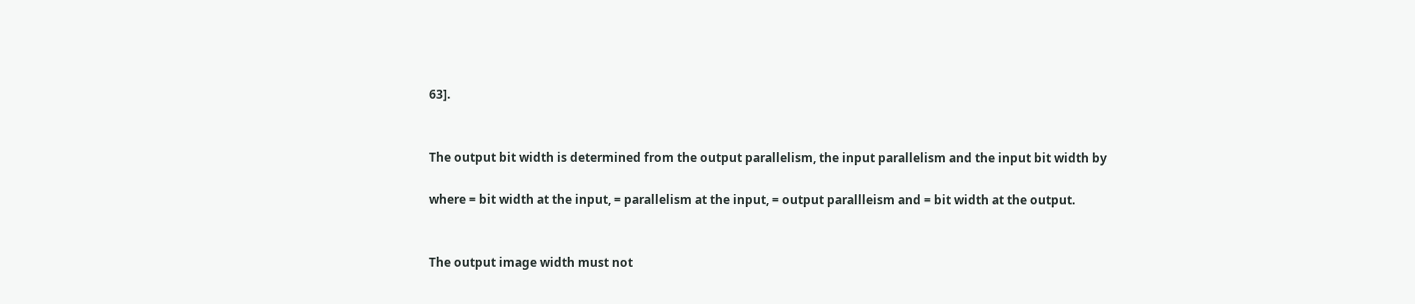63].


The output bit width is determined from the output parallelism, the input parallelism and the input bit width by

where = bit width at the input, = parallelism at the input, = output parallleism and = bit width at the output.


The output image width must not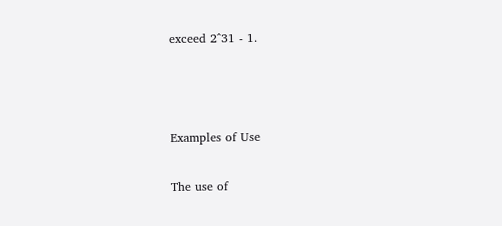exceed 2^31 - 1.



Examples of Use

The use of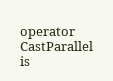operator CastParallel is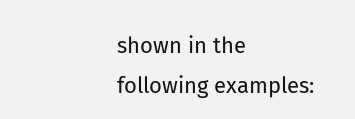shown in the following examples: